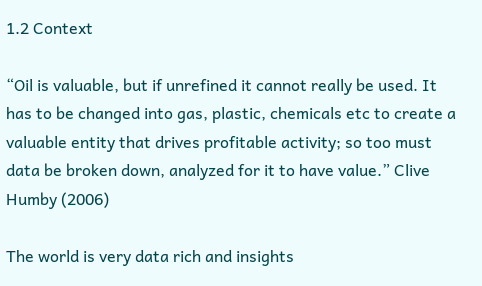1.2 Context

“Oil is valuable, but if unrefined it cannot really be used. It has to be changed into gas, plastic, chemicals etc to create a valuable entity that drives profitable activity; so too must data be broken down, analyzed for it to have value.” Clive Humby (2006)

The world is very data rich and insights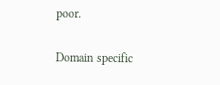poor.

Domain specific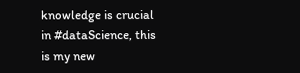knowledge is crucial in #dataScience, this is my new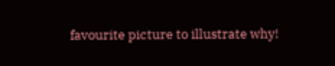favourite picture to illustrate why!